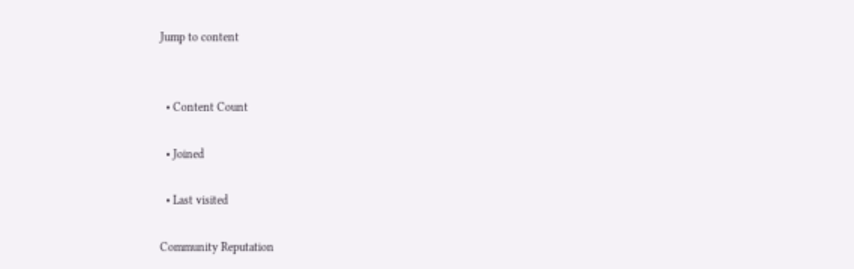Jump to content


  • Content Count

  • Joined

  • Last visited

Community Reputation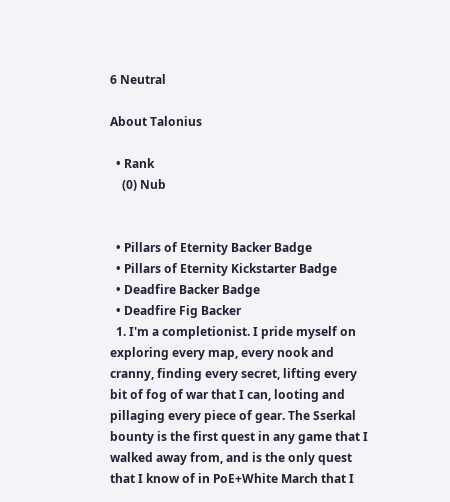6 Neutral

About Talonius

  • Rank
    (0) Nub


  • Pillars of Eternity Backer Badge
  • Pillars of Eternity Kickstarter Badge
  • Deadfire Backer Badge
  • Deadfire Fig Backer
  1. I'm a completionist. I pride myself on exploring every map, every nook and cranny, finding every secret, lifting every bit of fog of war that I can, looting and pillaging every piece of gear. The Sserkal bounty is the first quest in any game that I walked away from, and is the only quest that I know of in PoE+White March that I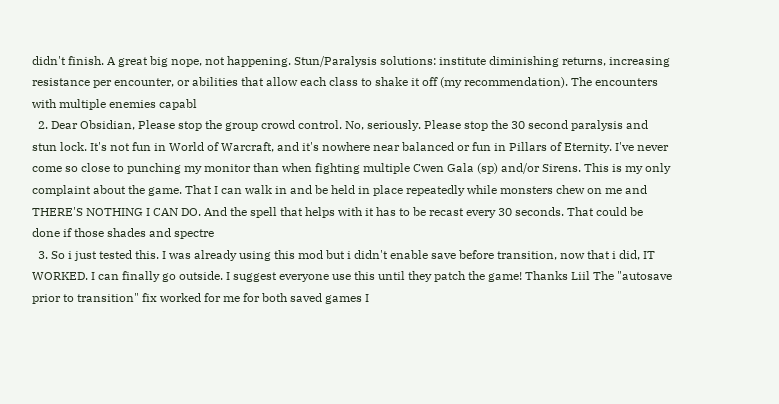didn't finish. A great big nope, not happening. Stun/Paralysis solutions: institute diminishing returns, increasing resistance per encounter, or abilities that allow each class to shake it off (my recommendation). The encounters with multiple enemies capabl
  2. Dear Obsidian, Please stop the group crowd control. No, seriously. Please stop the 30 second paralysis and stun lock. It's not fun in World of Warcraft, and it's nowhere near balanced or fun in Pillars of Eternity. I've never come so close to punching my monitor than when fighting multiple Cwen Gala (sp) and/or Sirens. This is my only complaint about the game. That I can walk in and be held in place repeatedly while monsters chew on me and THERE'S NOTHING I CAN DO. And the spell that helps with it has to be recast every 30 seconds. That could be done if those shades and spectre
  3. So i just tested this. I was already using this mod but i didn't enable save before transition, now that i did, IT WORKED. I can finally go outside. I suggest everyone use this until they patch the game! Thanks Liil The "autosave prior to transition" fix worked for me for both saved games I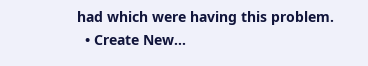had which were having this problem.
  • Create New...